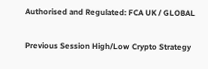Authorised and Regulated: FCA UK / GLOBAL

Previous Session High/Low Crypto Strategy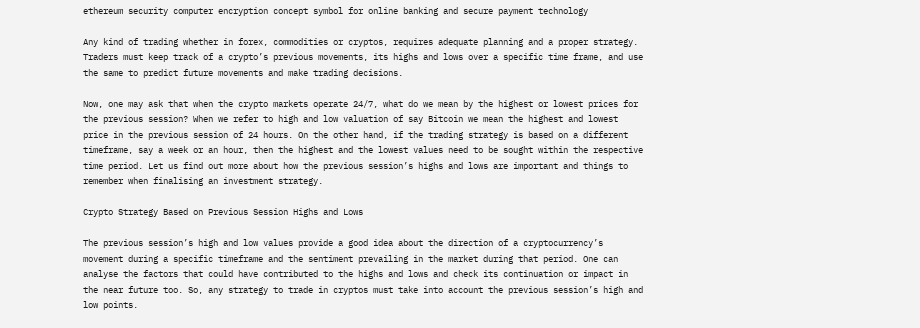ethereum security computer encryption concept symbol for online banking and secure payment technology

Any kind of trading whether in forex, commodities or cryptos, requires adequate planning and a proper strategy. Traders must keep track of a crypto’s previous movements, its highs and lows over a specific time frame, and use the same to predict future movements and make trading decisions.

Now, one may ask that when the crypto markets operate 24/7, what do we mean by the highest or lowest prices for the previous session? When we refer to high and low valuation of say Bitcoin we mean the highest and lowest price in the previous session of 24 hours. On the other hand, if the trading strategy is based on a different timeframe, say a week or an hour, then the highest and the lowest values need to be sought within the respective time period. Let us find out more about how the previous session’s highs and lows are important and things to remember when finalising an investment strategy.

Crypto Strategy Based on Previous Session Highs and Lows

The previous session’s high and low values provide a good idea about the direction of a cryptocurrency’s movement during a specific timeframe and the sentiment prevailing in the market during that period. One can analyse the factors that could have contributed to the highs and lows and check its continuation or impact in the near future too. So, any strategy to trade in cryptos must take into account the previous session’s high and low points.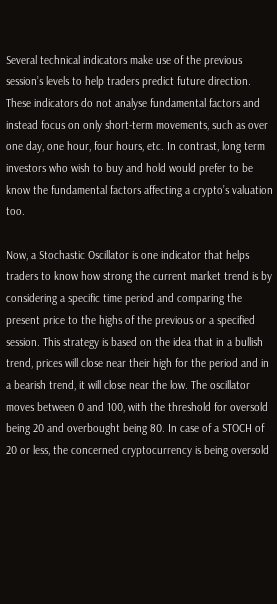Several technical indicators make use of the previous session’s levels to help traders predict future direction. These indicators do not analyse fundamental factors and instead focus on only short-term movements, such as over one day, one hour, four hours, etc. In contrast, long term investors who wish to buy and hold would prefer to be know the fundamental factors affecting a crypto’s valuation too.

Now, a Stochastic Oscillator is one indicator that helps traders to know how strong the current market trend is by considering a specific time period and comparing the present price to the highs of the previous or a specified session. This strategy is based on the idea that in a bullish trend, prices will close near their high for the period and in a bearish trend, it will close near the low. The oscillator moves between 0 and 100, with the threshold for oversold being 20 and overbought being 80. In case of a STOCH of 20 or less, the concerned cryptocurrency is being oversold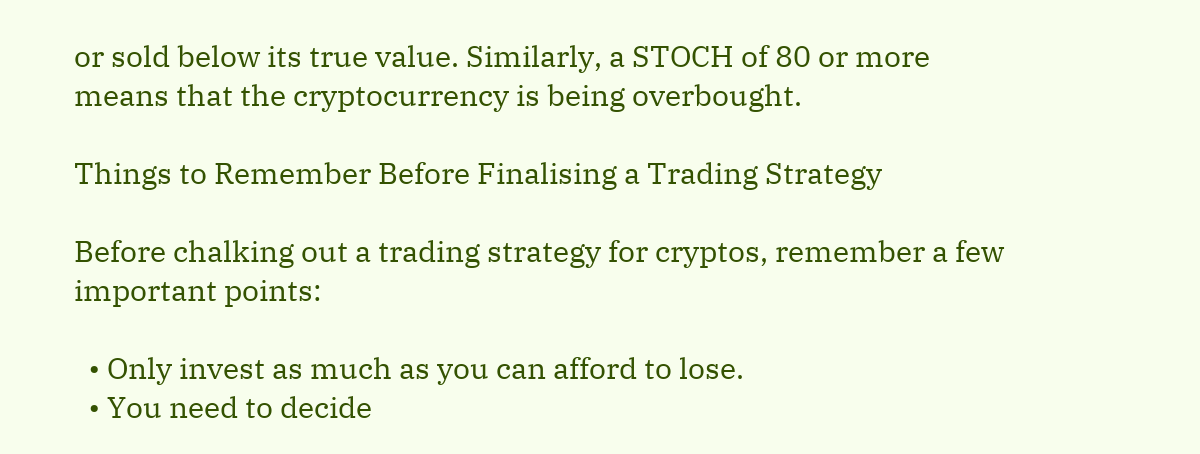or sold below its true value. Similarly, a STOCH of 80 or more means that the cryptocurrency is being overbought.

Things to Remember Before Finalising a Trading Strategy

Before chalking out a trading strategy for cryptos, remember a few important points:

  • Only invest as much as you can afford to lose.
  • You need to decide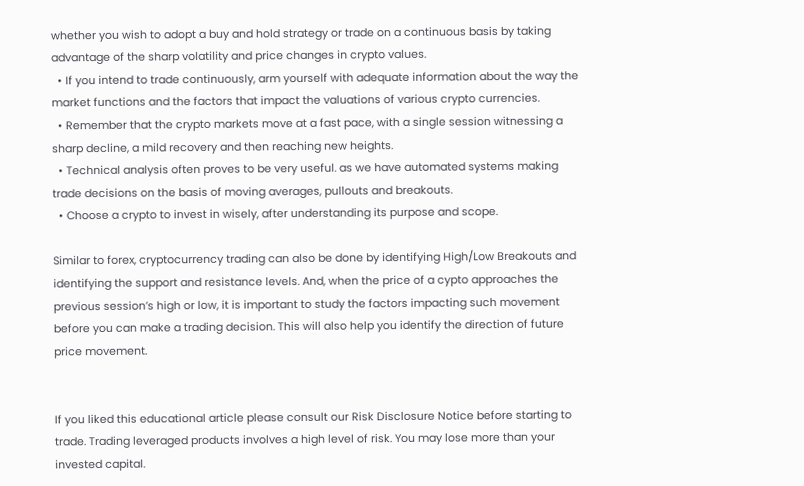whether you wish to adopt a buy and hold strategy or trade on a continuous basis by taking advantage of the sharp volatility and price changes in crypto values.
  • If you intend to trade continuously, arm yourself with adequate information about the way the market functions and the factors that impact the valuations of various crypto currencies.
  • Remember that the crypto markets move at a fast pace, with a single session witnessing a sharp decline, a mild recovery and then reaching new heights.
  • Technical analysis often proves to be very useful. as we have automated systems making trade decisions on the basis of moving averages, pullouts and breakouts.
  • Choose a crypto to invest in wisely, after understanding its purpose and scope.

Similar to forex, cryptocurrency trading can also be done by identifying High/Low Breakouts and identifying the support and resistance levels. And, when the price of a cypto approaches the previous session’s high or low, it is important to study the factors impacting such movement before you can make a trading decision. This will also help you identify the direction of future price movement.


If you liked this educational article please consult our Risk Disclosure Notice before starting to trade. Trading leveraged products involves a high level of risk. You may lose more than your invested capital.